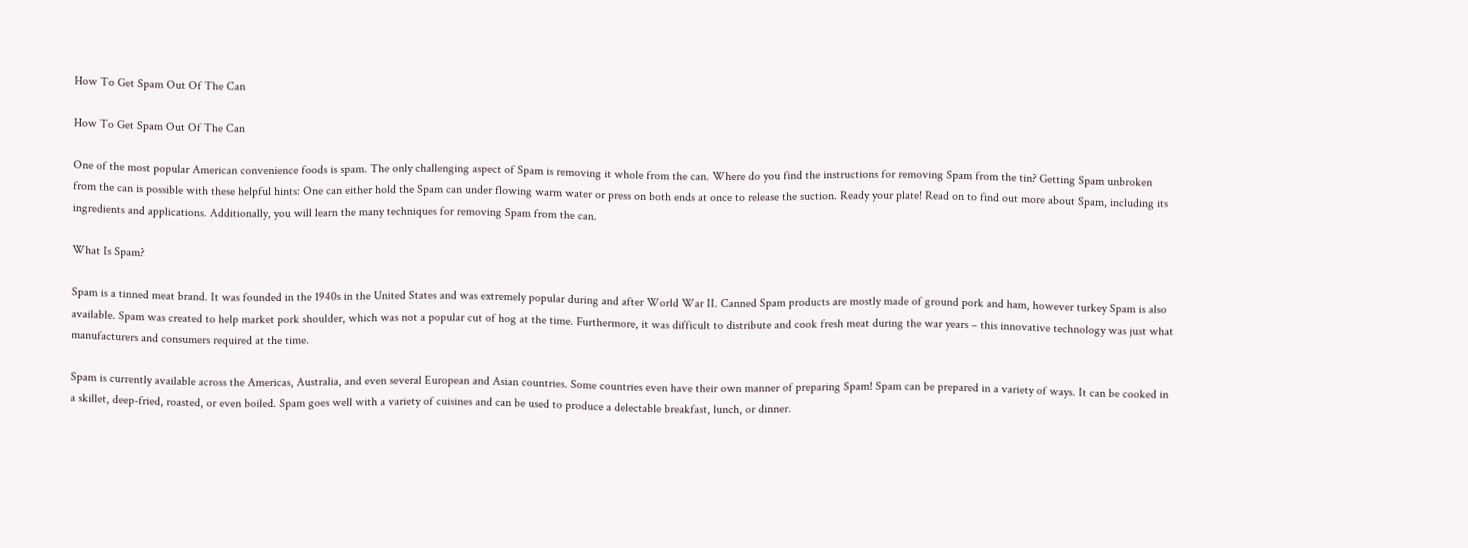How To Get Spam Out Of The Can

How To Get Spam Out Of The Can

One of the most popular American convenience foods is spam. The only challenging aspect of Spam is removing it whole from the can. Where do you find the instructions for removing Spam from the tin? Getting Spam unbroken from the can is possible with these helpful hints: One can either hold the Spam can under flowing warm water or press on both ends at once to release the suction. Ready your plate! Read on to find out more about Spam, including its ingredients and applications. Additionally, you will learn the many techniques for removing Spam from the can.

What Is Spam?

Spam is a tinned meat brand. It was founded in the 1940s in the United States and was extremely popular during and after World War II. Canned Spam products are mostly made of ground pork and ham, however turkey Spam is also available. Spam was created to help market pork shoulder, which was not a popular cut of hog at the time. Furthermore, it was difficult to distribute and cook fresh meat during the war years – this innovative technology was just what manufacturers and consumers required at the time.

Spam is currently available across the Americas, Australia, and even several European and Asian countries. Some countries even have their own manner of preparing Spam! Spam can be prepared in a variety of ways. It can be cooked in a skillet, deep-fried, roasted, or even boiled. Spam goes well with a variety of cuisines and can be used to produce a delectable breakfast, lunch, or dinner.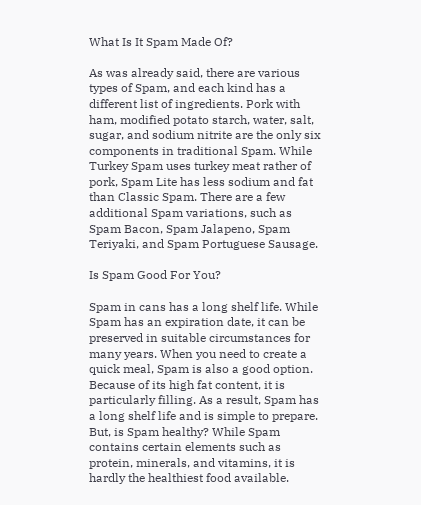What Is It Spam Made Of?

As was already said, there are various types of Spam, and each kind has a different list of ingredients. Pork with ham, modified potato starch, water, salt, sugar, and sodium nitrite are the only six components in traditional Spam. While Turkey Spam uses turkey meat rather of pork, Spam Lite has less sodium and fat than Classic Spam. There are a few additional Spam variations, such as Spam Bacon, Spam Jalapeno, Spam Teriyaki, and Spam Portuguese Sausage.

Is Spam Good For You?

Spam in cans has a long shelf life. While Spam has an expiration date, it can be preserved in suitable circumstances for many years. When you need to create a quick meal, Spam is also a good option. Because of its high fat content, it is particularly filling. As a result, Spam has a long shelf life and is simple to prepare. But, is Spam healthy? While Spam contains certain elements such as protein, minerals, and vitamins, it is hardly the healthiest food available.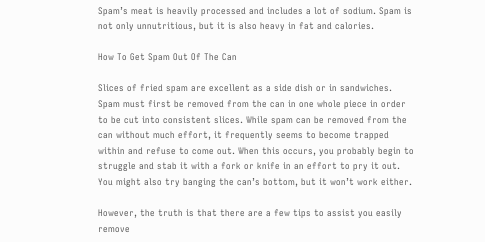Spam’s meat is heavily processed and includes a lot of sodium. Spam is not only unnutritious, but it is also heavy in fat and calories.

How To Get Spam Out Of The Can

Slices of fried spam are excellent as a side dish or in sandwiches. Spam must first be removed from the can in one whole piece in order to be cut into consistent slices. While spam can be removed from the can without much effort, it frequently seems to become trapped within and refuse to come out. When this occurs, you probably begin to struggle and stab it with a fork or knife in an effort to pry it out. You might also try banging the can’s bottom, but it won’t work either.

However, the truth is that there are a few tips to assist you easily remove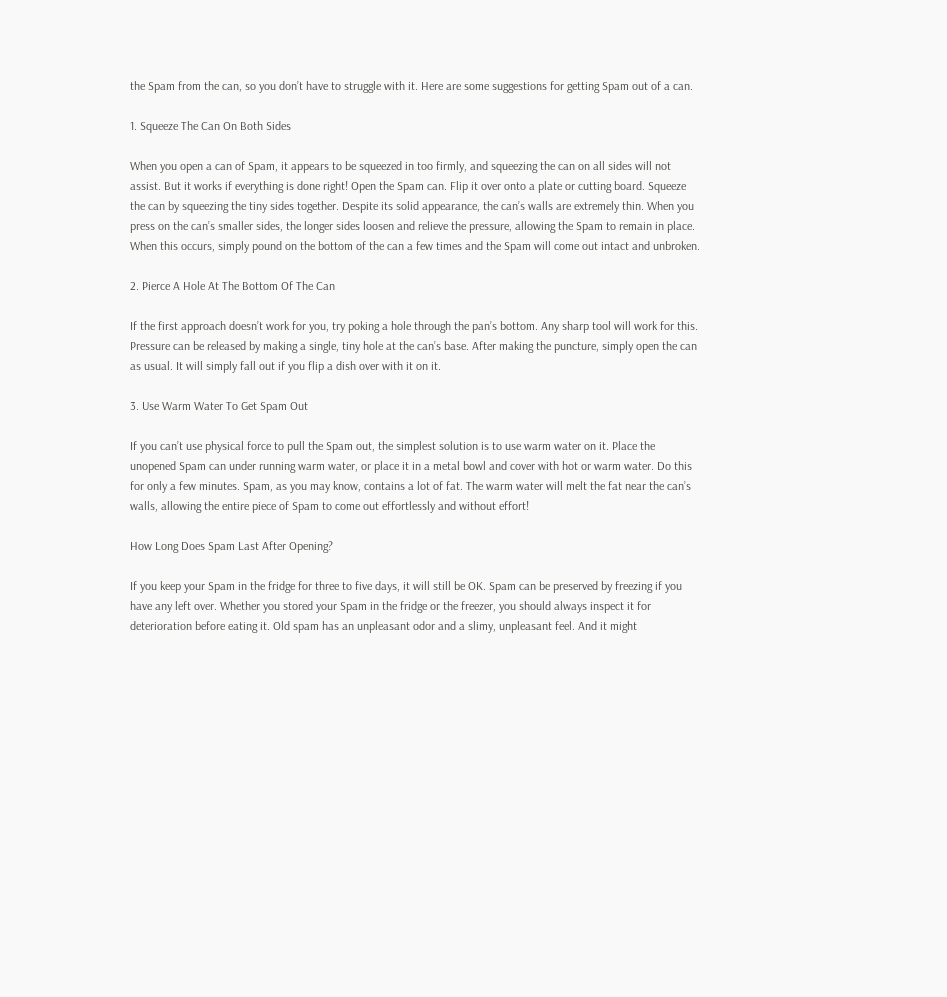the Spam from the can, so you don’t have to struggle with it. Here are some suggestions for getting Spam out of a can.

1. Squeeze The Can On Both Sides

When you open a can of Spam, it appears to be squeezed in too firmly, and squeezing the can on all sides will not assist. But it works if everything is done right! Open the Spam can. Flip it over onto a plate or cutting board. Squeeze the can by squeezing the tiny sides together. Despite its solid appearance, the can’s walls are extremely thin. When you press on the can’s smaller sides, the longer sides loosen and relieve the pressure, allowing the Spam to remain in place. When this occurs, simply pound on the bottom of the can a few times and the Spam will come out intact and unbroken.

2. Pierce A Hole At The Bottom Of The Can

If the first approach doesn’t work for you, try poking a hole through the pan’s bottom. Any sharp tool will work for this. Pressure can be released by making a single, tiny hole at the can’s base. After making the puncture, simply open the can as usual. It will simply fall out if you flip a dish over with it on it.

3. Use Warm Water To Get Spam Out

If you can’t use physical force to pull the Spam out, the simplest solution is to use warm water on it. Place the unopened Spam can under running warm water, or place it in a metal bowl and cover with hot or warm water. Do this for only a few minutes. Spam, as you may know, contains a lot of fat. The warm water will melt the fat near the can’s walls, allowing the entire piece of Spam to come out effortlessly and without effort!

How Long Does Spam Last After Opening?

If you keep your Spam in the fridge for three to five days, it will still be OK. Spam can be preserved by freezing if you have any left over. Whether you stored your Spam in the fridge or the freezer, you should always inspect it for deterioration before eating it. Old spam has an unpleasant odor and a slimy, unpleasant feel. And it might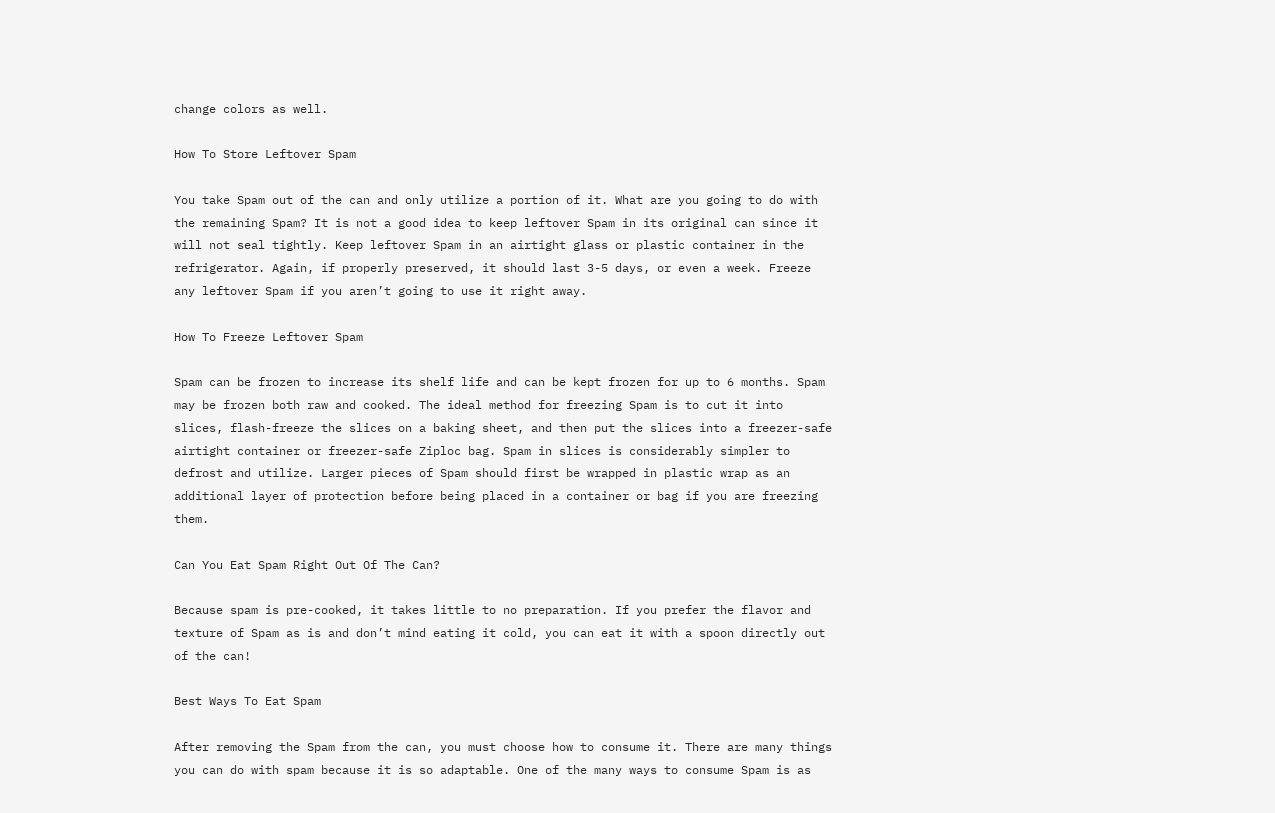change colors as well.

How To Store Leftover Spam

You take Spam out of the can and only utilize a portion of it. What are you going to do with the remaining Spam? It is not a good idea to keep leftover Spam in its original can since it will not seal tightly. Keep leftover Spam in an airtight glass or plastic container in the refrigerator. Again, if properly preserved, it should last 3-5 days, or even a week. Freeze any leftover Spam if you aren’t going to use it right away.

How To Freeze Leftover Spam

Spam can be frozen to increase its shelf life and can be kept frozen for up to 6 months. Spam may be frozen both raw and cooked. The ideal method for freezing Spam is to cut it into slices, flash-freeze the slices on a baking sheet, and then put the slices into a freezer-safe airtight container or freezer-safe Ziploc bag. Spam in slices is considerably simpler to defrost and utilize. Larger pieces of Spam should first be wrapped in plastic wrap as an additional layer of protection before being placed in a container or bag if you are freezing them.

Can You Eat Spam Right Out Of The Can?

Because spam is pre-cooked, it takes little to no preparation. If you prefer the flavor and texture of Spam as is and don’t mind eating it cold, you can eat it with a spoon directly out of the can!

Best Ways To Eat Spam

After removing the Spam from the can, you must choose how to consume it. There are many things you can do with spam because it is so adaptable. One of the many ways to consume Spam is as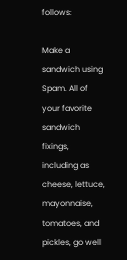follows:

Make a sandwich using Spam. All of your favorite sandwich fixings, including as cheese, lettuce, mayonnaise, tomatoes, and pickles, go well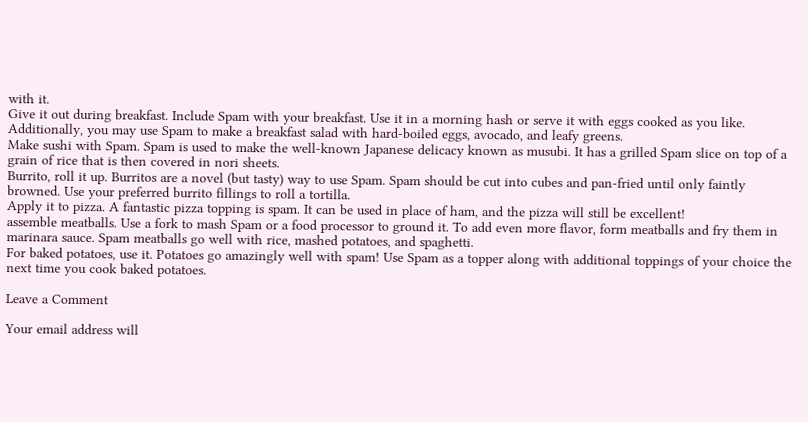with it.
Give it out during breakfast. Include Spam with your breakfast. Use it in a morning hash or serve it with eggs cooked as you like. Additionally, you may use Spam to make a breakfast salad with hard-boiled eggs, avocado, and leafy greens.
Make sushi with Spam. Spam is used to make the well-known Japanese delicacy known as musubi. It has a grilled Spam slice on top of a grain of rice that is then covered in nori sheets.
Burrito, roll it up. Burritos are a novel (but tasty) way to use Spam. Spam should be cut into cubes and pan-fried until only faintly browned. Use your preferred burrito fillings to roll a tortilla.
Apply it to pizza. A fantastic pizza topping is spam. It can be used in place of ham, and the pizza will still be excellent!
assemble meatballs. Use a fork to mash Spam or a food processor to ground it. To add even more flavor, form meatballs and fry them in marinara sauce. Spam meatballs go well with rice, mashed potatoes, and spaghetti.
For baked potatoes, use it. Potatoes go amazingly well with spam! Use Spam as a topper along with additional toppings of your choice the next time you cook baked potatoes.

Leave a Comment

Your email address will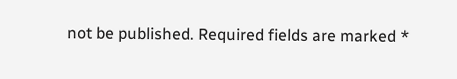not be published. Required fields are marked *